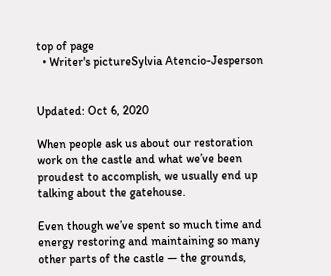top of page
  • Writer's pictureSylvia Atencio-Jesperson


Updated: Oct 6, 2020

When people ask us about our restoration work on the castle and what we’ve been proudest to accomplish, we usually end up talking about the gatehouse.

Even though we’ve spent so much time and energy restoring and maintaining so many other parts of the castle — the grounds,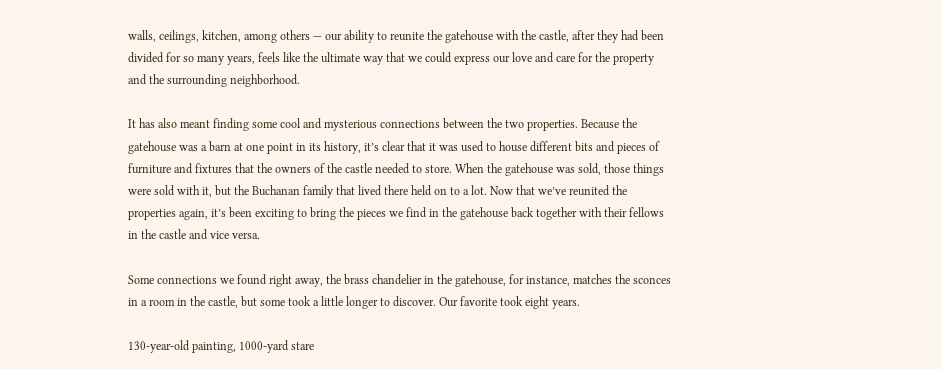walls, ceilings, kitchen, among others — our ability to reunite the gatehouse with the castle, after they had been divided for so many years, feels like the ultimate way that we could express our love and care for the property and the surrounding neighborhood.

It has also meant finding some cool and mysterious connections between the two properties. Because the gatehouse was a barn at one point in its history, it’s clear that it was used to house different bits and pieces of furniture and fixtures that the owners of the castle needed to store. When the gatehouse was sold, those things were sold with it, but the Buchanan family that lived there held on to a lot. Now that we’ve reunited the properties again, it’s been exciting to bring the pieces we find in the gatehouse back together with their fellows in the castle and vice versa.

Some connections we found right away, the brass chandelier in the gatehouse, for instance, matches the sconces in a room in the castle, but some took a little longer to discover. Our favorite took eight years.

130-year-old painting, 1000-yard stare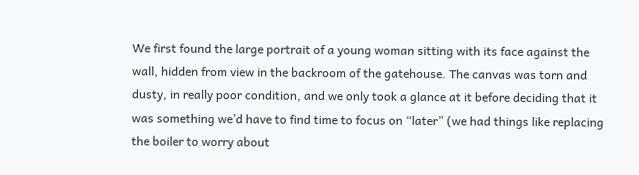We first found the large portrait of a young woman sitting with its face against the wall, hidden from view in the backroom of the gatehouse. The canvas was torn and dusty, in really poor condition, and we only took a glance at it before deciding that it was something we’d have to find time to focus on “later” (we had things like replacing the boiler to worry about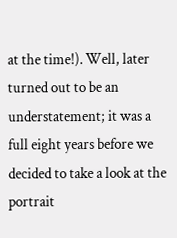at the time!). Well, later turned out to be an understatement; it was a full eight years before we decided to take a look at the portrait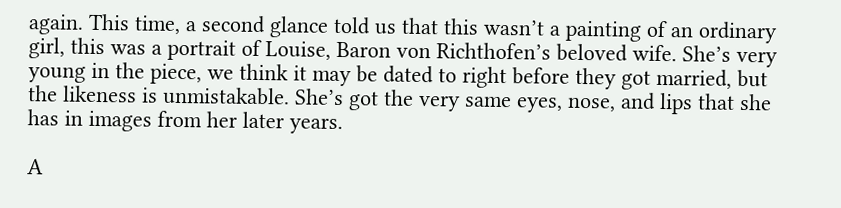again. This time, a second glance told us that this wasn’t a painting of an ordinary girl, this was a portrait of Louise, Baron von Richthofen’s beloved wife. She’s very young in the piece, we think it may be dated to right before they got married, but the likeness is unmistakable. She’s got the very same eyes, nose, and lips that she has in images from her later years.

A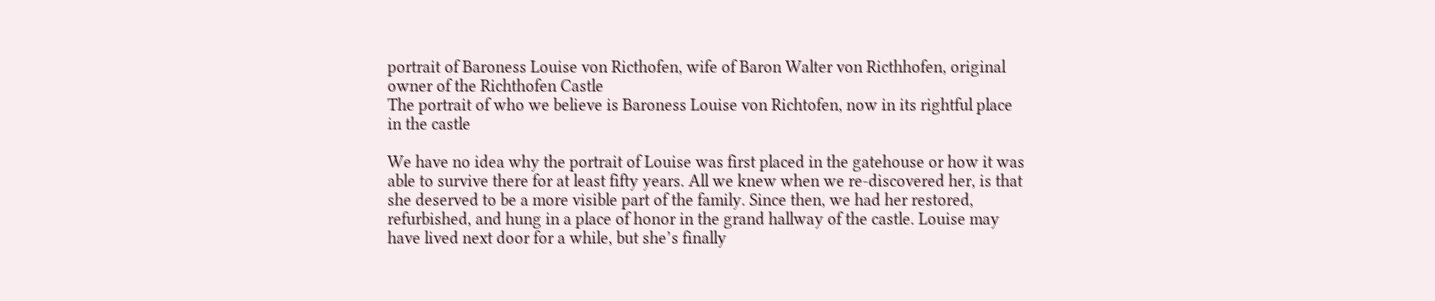portrait of Baroness Louise von Ricthofen, wife of Baron Walter von Ricthhofen, original owner of the Richthofen Castle
The portrait of who we believe is Baroness Louise von Richtofen, now in its rightful place in the castle

We have no idea why the portrait of Louise was first placed in the gatehouse or how it was able to survive there for at least fifty years. All we knew when we re-discovered her, is that she deserved to be a more visible part of the family. Since then, we had her restored, refurbished, and hung in a place of honor in the grand hallway of the castle. Louise may have lived next door for a while, but she’s finally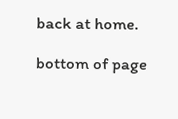back at home.

bottom of page